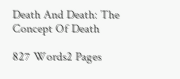Death And Death: The Concept Of Death

827 Words2 Pages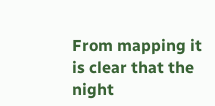From mapping it is clear that the night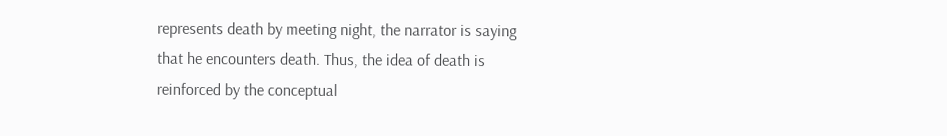represents death by meeting night, the narrator is saying that he encounters death. Thus, the idea of death is reinforced by the conceptual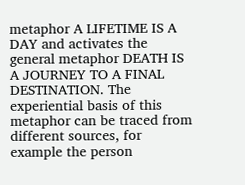metaphor A LIFETIME IS A DAY and activates the general metaphor DEATH IS A JOURNEY TO A FINAL DESTINATION. The experiential basis of this metaphor can be traced from different sources, for example the person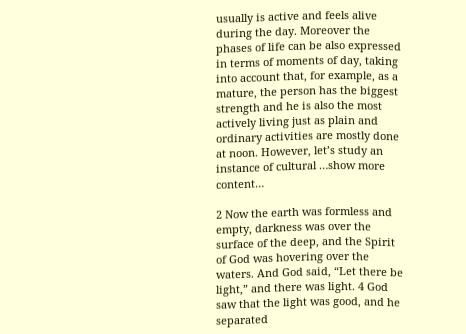usually is active and feels alive during the day. Moreover the phases of life can be also expressed in terms of moments of day, taking into account that, for example, as a mature, the person has the biggest strength and he is also the most actively living just as plain and ordinary activities are mostly done at noon. However, let’s study an instance of cultural …show more content…

2 Now the earth was formless and empty, darkness was over the surface of the deep, and the Spirit of God was hovering over the waters. And God said, “Let there be light,” and there was light. 4 God saw that the light was good, and he separated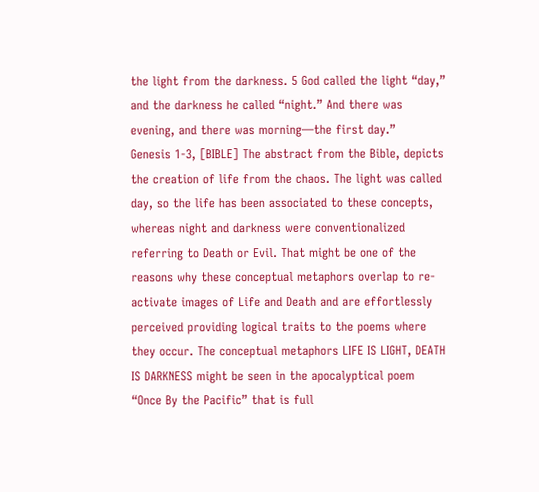the light from the darkness. 5 God called the light “day,” and the darkness he called “night.” And there was evening, and there was morning—the first day.”
Genesis 1-3, [BIBLE] The abstract from the Bible, depicts the creation of life from the chaos. The light was called day, so the life has been associated to these concepts, whereas night and darkness were conventionalized referring to Death or Evil. That might be one of the reasons why these conceptual metaphors overlap to re-activate images of Life and Death and are effortlessly perceived providing logical traits to the poems where they occur. The conceptual metaphors LIFE IS LIGHT, DEATH IS DARKNESS might be seen in the apocalyptical poem “Once By the Pacific” that is full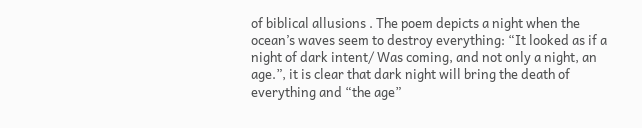of biblical allusions . The poem depicts a night when the ocean’s waves seem to destroy everything: “It looked as if a night of dark intent/ Was coming, and not only a night, an age.”, it is clear that dark night will bring the death of everything and “the age”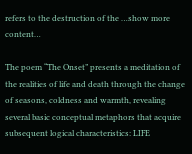refers to the destruction of the …show more content…

The poem “The Onset” presents a meditation of the realities of life and death through the change of seasons, coldness and warmth, revealing several basic conceptual metaphors that acquire subsequent logical characteristics: LIFE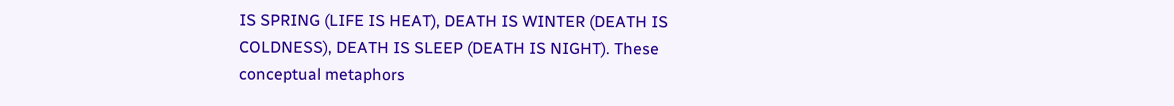IS SPRING (LIFE IS HEAT), DEATH IS WINTER (DEATH IS COLDNESS), DEATH IS SLEEP (DEATH IS NIGHT). These conceptual metaphors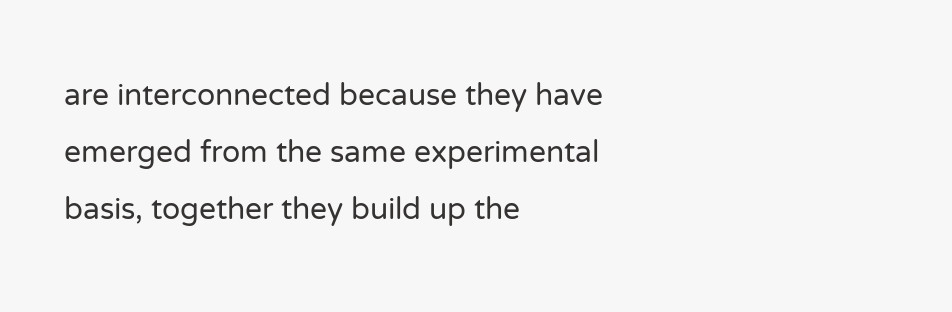are interconnected because they have emerged from the same experimental basis, together they build up the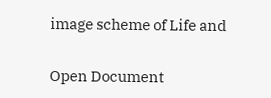image scheme of Life and

Open Document